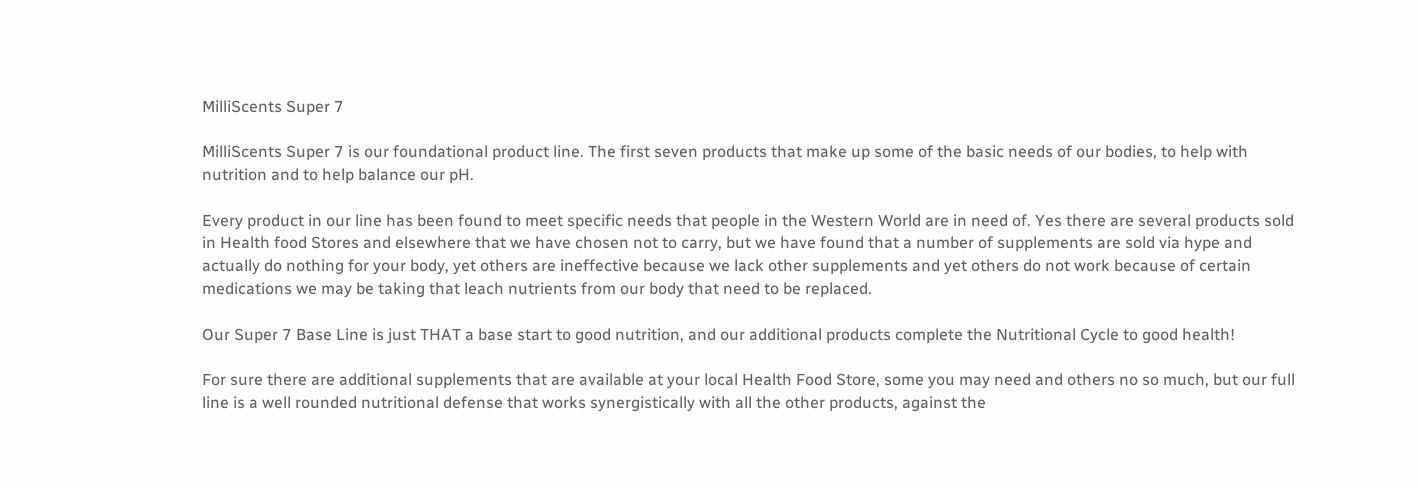MilliScents Super 7

MilliScents Super 7 is our foundational product line. The first seven products that make up some of the basic needs of our bodies, to help with nutrition and to help balance our pH.

Every product in our line has been found to meet specific needs that people in the Western World are in need of. Yes there are several products sold in Health food Stores and elsewhere that we have chosen not to carry, but we have found that a number of supplements are sold via hype and actually do nothing for your body, yet others are ineffective because we lack other supplements and yet others do not work because of certain medications we may be taking that leach nutrients from our body that need to be replaced.

Our Super 7 Base Line is just THAT a base start to good nutrition, and our additional products complete the Nutritional Cycle to good health!

For sure there are additional supplements that are available at your local Health Food Store, some you may need and others no so much, but our full line is a well rounded nutritional defense that works synergistically with all the other products, against the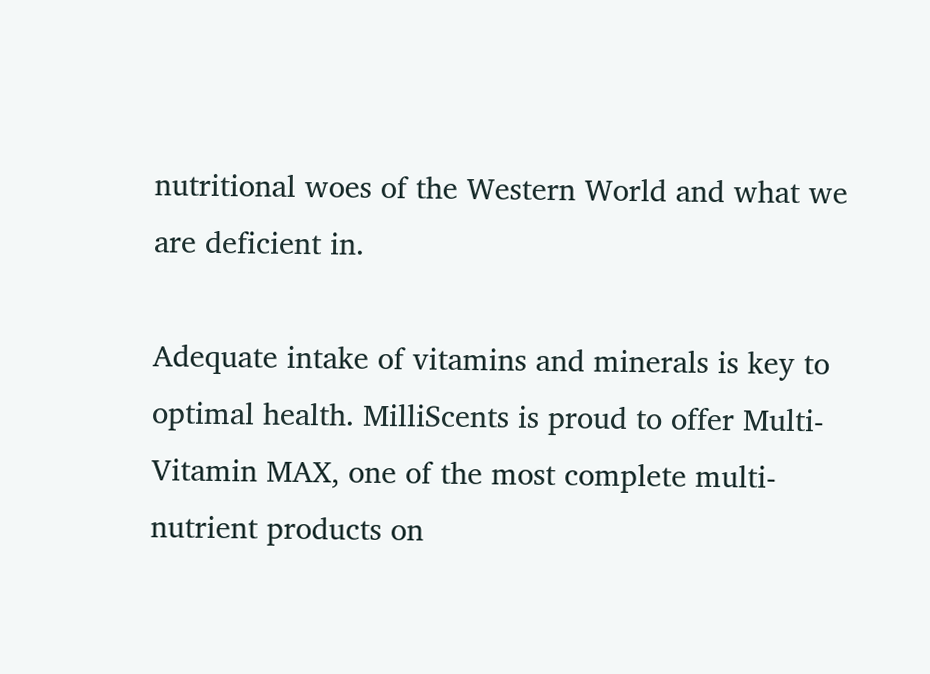nutritional woes of the Western World and what we are deficient in.

Adequate intake of vitamins and minerals is key to optimal health. MilliScents is proud to offer Multi-Vitamin MAX, one of the most complete multi-nutrient products on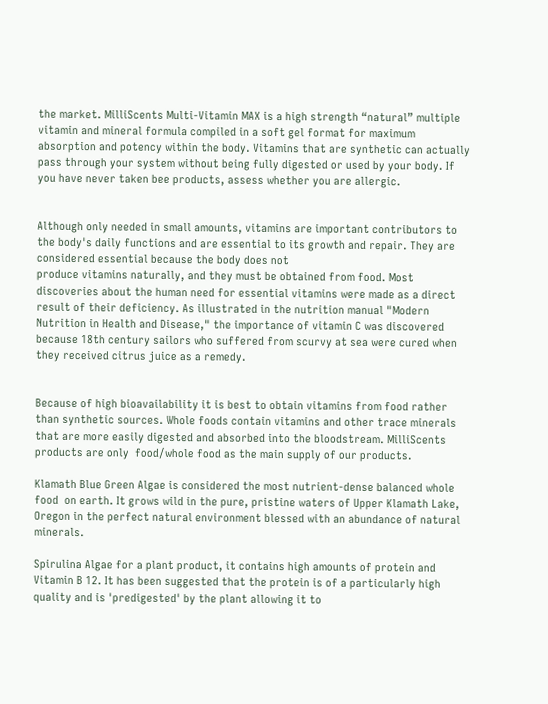the market. MilliScents Multi-Vitamin MAX is a high strength “natural” multiple vitamin and mineral formula compiled in a soft gel format for maximum absorption and potency within the body. Vitamins that are synthetic can actually pass through your system without being fully digested or used by your body. If you have never taken bee products, assess whether you are allergic.


Although only needed in small amounts, vitamins are important contributors to the body's daily functions and are essential to its growth and repair. They are considered essential because the body does not
produce vitamins naturally, and they must be obtained from food. Most discoveries about the human need for essential vitamins were made as a direct result of their deficiency. As illustrated in the nutrition manual "Modern Nutrition in Health and Disease," the importance of vitamin C was discovered because 18th century sailors who suffered from scurvy at sea were cured when they received citrus juice as a remedy.


Because of high bioavailability it is best to obtain vitamins from food rather than synthetic sources. Whole foods contain vitamins and other trace minerals that are more easily digested and absorbed into the bloodstream. MilliScents products are only  food/whole food as the main supply of our products.

Klamath Blue Green Algae is considered the most nutrient-dense balanced whole food  on earth. It grows wild in the pure, pristine waters of Upper Klamath Lake, Oregon in the perfect natural environment blessed with an abundance of natural minerals.

Spirulina Algae for a plant product, it contains high amounts of protein and Vitamin B 12. It has been suggested that the protein is of a particularly high quality and is 'predigested' by the plant allowing it to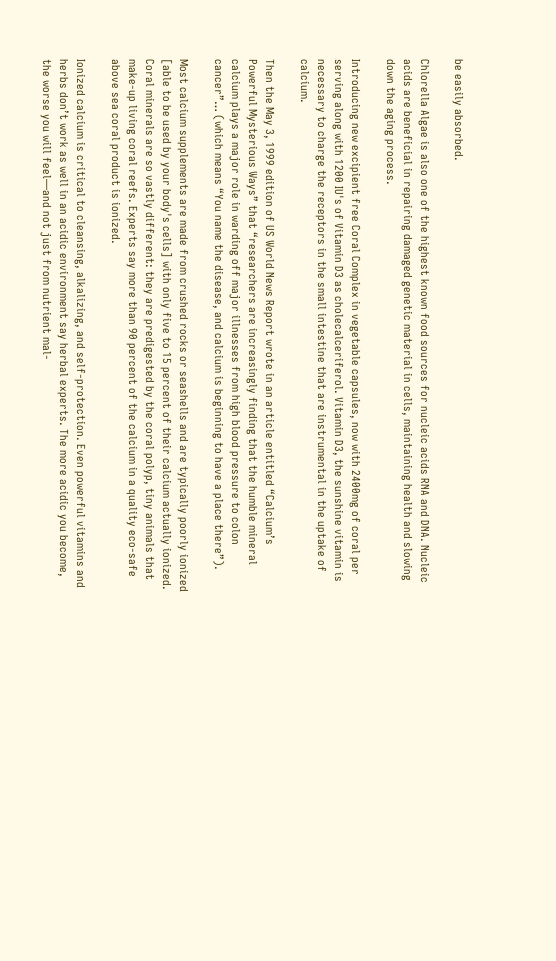be easily absorbed.

Chlorella Algae is also one of the highest known food sources for nucleic acids RNA and DNA. Nucleic acids are beneficial in repairing damaged genetic material in cells, maintaining health and slowing down the aging process.

Introducing new excipient free Coral Complex in vegetable capsules, now with 2400mg of coral per serving along with 1200 IU's of Vitamin D3 as cholecalceriferol. Vitamin D3, the sunshine vitamin is necessary to charge the receptors in the small intestine that are instrumental in the uptake of calcium.

Then the May 3, 1999 edition of US World News Report wrote in an article entitled “Calcium’s Powerful Mysterious Ways” that “researchers are increasingly finding that the humble mineral calcium plays a major role in warding off major illnesses from high blood pressure to colon cancer”… (which means “You name the disease, and calcium is beginning to have a place there”).

Most calcium supplements are made from crushed rocks or seashells and are typically poorly ionized [able to be used by your body's cells] with only five to 15 percent of their calcium actually ionized. Coral minerals are so vastly different: they are predigested by the coral polyp, tiny animals that make-up living coral reefs. Experts say more than 90 percent of the calcium in a quality eco-safe above sea coral product is ionized.

Ionized calcium is critical to cleansing, alkalizing, and self-protection. Even powerful vitamins and herbs don’t work as well in an acidic environment say herbal experts. The more acidic you become, the worse you will feel—and not just from nutrient mal-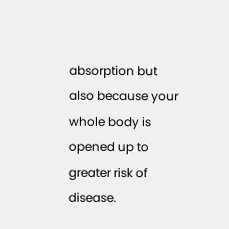absorption but also because your whole body is opened up to greater risk of disease.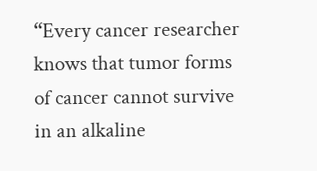“Every cancer researcher knows that tumor forms of cancer cannot survive in an alkaline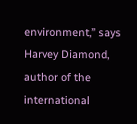environment,” says Harvey Diamond, author of the international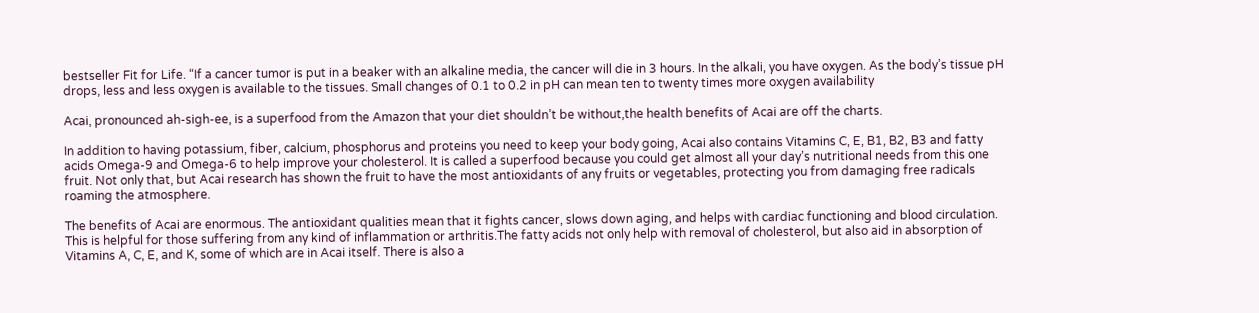bestseller Fit for Life. “If a cancer tumor is put in a beaker with an alkaline media, the cancer will die in 3 hours. In the alkali, you have oxygen. As the body’s tissue pH drops, less and less oxygen is available to the tissues. Small changes of 0.1 to 0.2 in pH can mean ten to twenty times more oxygen availability

Acai, pronounced ah-sigh-ee, is a superfood from the Amazon that your diet shouldn’t be without,the health benefits of Acai are off the charts.

In addition to having potassium, fiber, calcium, phosphorus and proteins you need to keep your body going, Acai also contains Vitamins C, E, B1, B2, B3 and fatty acids Omega-9 and Omega-6 to help improve your cholesterol. It is called a superfood because you could get almost all your day’s nutritional needs from this one fruit. Not only that, but Acai research has shown the fruit to have the most antioxidants of any fruits or vegetables, protecting you from damaging free radicals roaming the atmosphere.

The benefits of Acai are enormous. The antioxidant qualities mean that it fights cancer, slows down aging, and helps with cardiac functioning and blood circulation. This is helpful for those suffering from any kind of inflammation or arthritis.The fatty acids not only help with removal of cholesterol, but also aid in absorption of Vitamins A, C, E, and K, some of which are in Acai itself. There is also a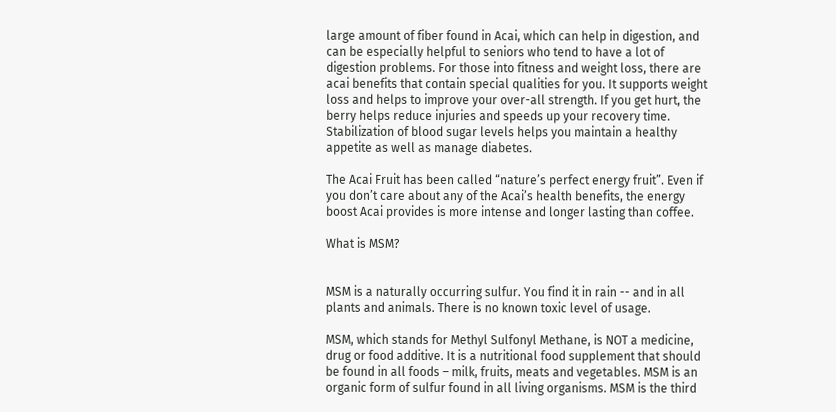large amount of fiber found in Acai, which can help in digestion, and can be especially helpful to seniors who tend to have a lot of digestion problems. For those into fitness and weight loss, there are acai benefits that contain special qualities for you. It supports weight loss and helps to improve your over-all strength. If you get hurt, the berry helps reduce injuries and speeds up your recovery time. Stabilization of blood sugar levels helps you maintain a healthy appetite as well as manage diabetes.

The Acai Fruit has been called “nature’s perfect energy fruit”. Even if you don’t care about any of the Acai’s health benefits, the energy boost Acai provides is more intense and longer lasting than coffee.

What is MSM?


MSM is a naturally occurring sulfur. You find it in rain -- and in all plants and animals. There is no known toxic level of usage.

MSM, which stands for Methyl Sulfonyl Methane, is NOT a medicine, drug or food additive. It is a nutritional food supplement that should be found in all foods – milk, fruits, meats and vegetables. MSM is an organic form of sulfur found in all living organisms. MSM is the third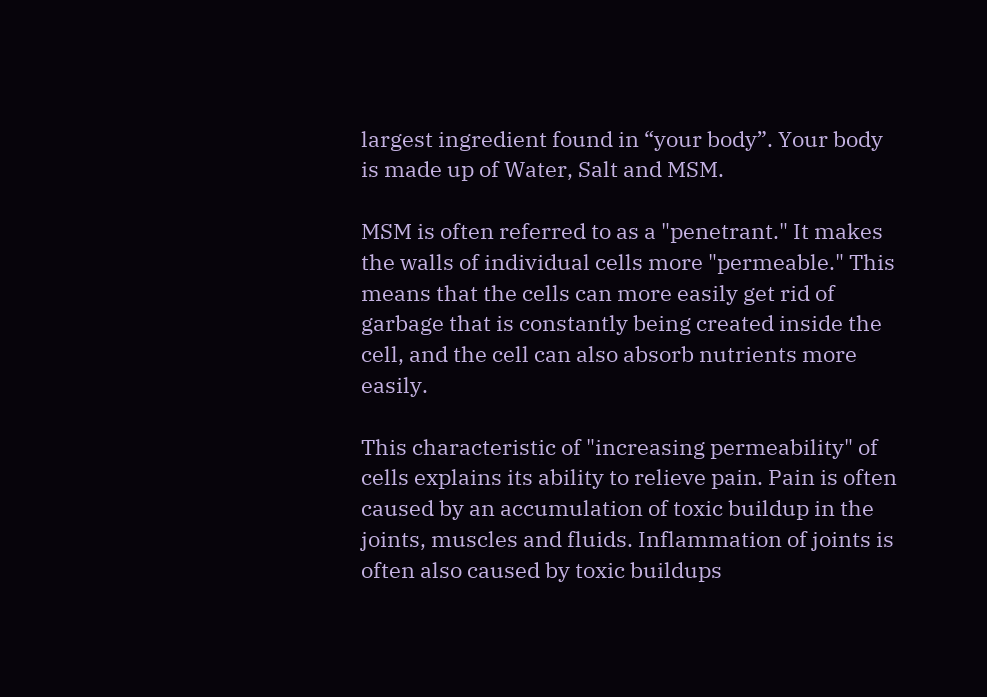largest ingredient found in “your body”. Your body is made up of Water, Salt and MSM.

MSM is often referred to as a "penetrant." It makes the walls of individual cells more "permeable." This means that the cells can more easily get rid of garbage that is constantly being created inside the cell, and the cell can also absorb nutrients more easily.

This characteristic of "increasing permeability" of cells explains its ability to relieve pain. Pain is often caused by an accumulation of toxic buildup in the joints, muscles and fluids. Inflammation of joints is often also caused by toxic buildups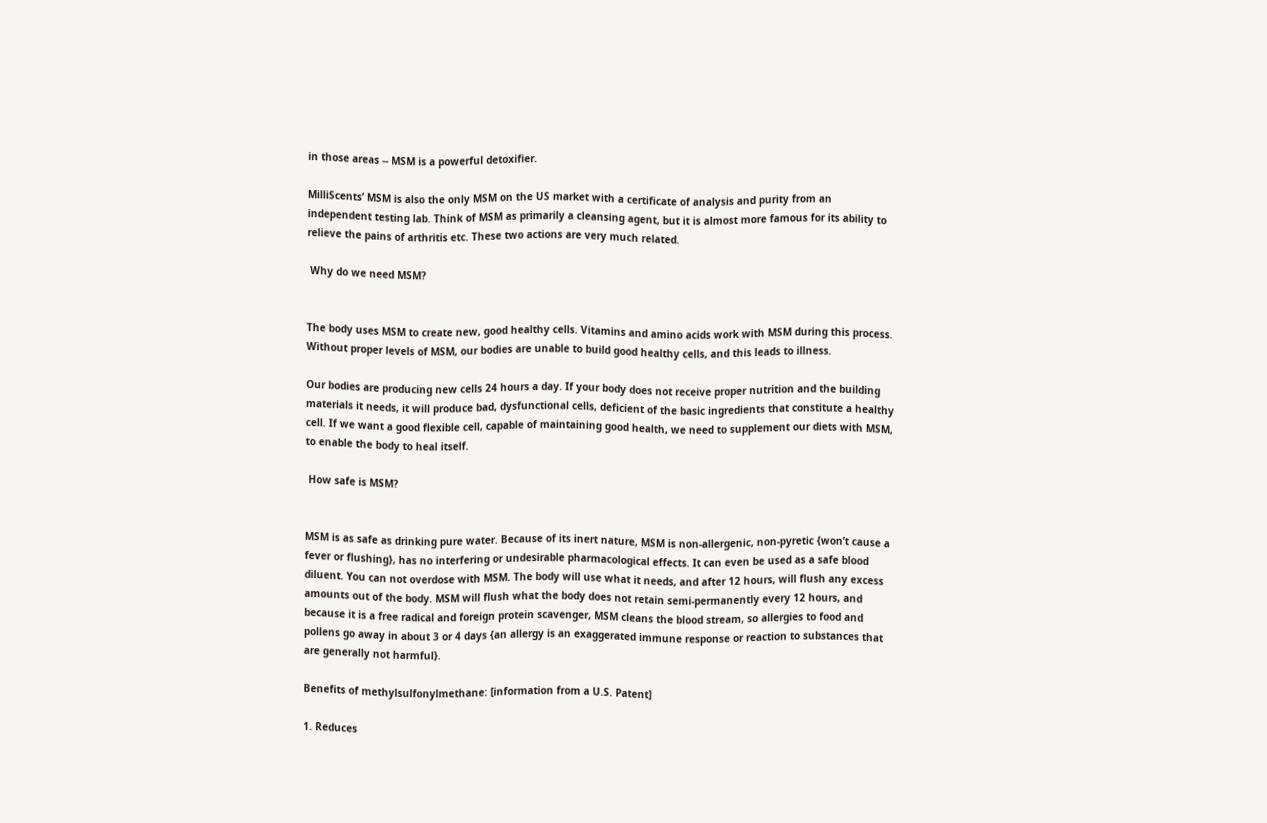in those areas -- MSM is a powerful detoxifier.

MilliScents’ MSM is also the only MSM on the US market with a certificate of analysis and purity from an independent testing lab. Think of MSM as primarily a cleansing agent, but it is almost more famous for its ability to relieve the pains of arthritis etc. These two actions are very much related.

 Why do we need MSM?


The body uses MSM to create new, good healthy cells. Vitamins and amino acids work with MSM during this process. Without proper levels of MSM, our bodies are unable to build good healthy cells, and this leads to illness.

Our bodies are producing new cells 24 hours a day. If your body does not receive proper nutrition and the building materials it needs, it will produce bad, dysfunctional cells, deficient of the basic ingredients that constitute a healthy cell. If we want a good flexible cell, capable of maintaining good health, we need to supplement our diets with MSM, to enable the body to heal itself.

 How safe is MSM?


MSM is as safe as drinking pure water. Because of its inert nature, MSM is non-allergenic, non-pyretic {won’t cause a fever or flushing}, has no interfering or undesirable pharmacological effects. It can even be used as a safe blood diluent. You can not overdose with MSM. The body will use what it needs, and after 12 hours, will flush any excess amounts out of the body. MSM will flush what the body does not retain semi-permanently every 12 hours, and because it is a free radical and foreign protein scavenger, MSM cleans the blood stream, so allergies to food and pollens go away in about 3 or 4 days {an allergy is an exaggerated immune response or reaction to substances that are generally not harmful}.

Benefits of methylsulfonylmethane: [information from a U.S. Patent]

1. Reduces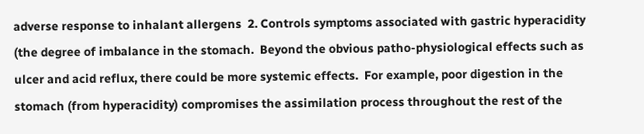adverse response to inhalant allergens  2. Controls symptoms associated with gastric hyperacidity (the degree of imbalance in the stomach.  Beyond the obvious patho-physiological effects such as ulcer and acid reflux, there could be more systemic effects.  For example, poor digestion in the stomach (from hyperacidity) compromises the assimilation process throughout the rest of the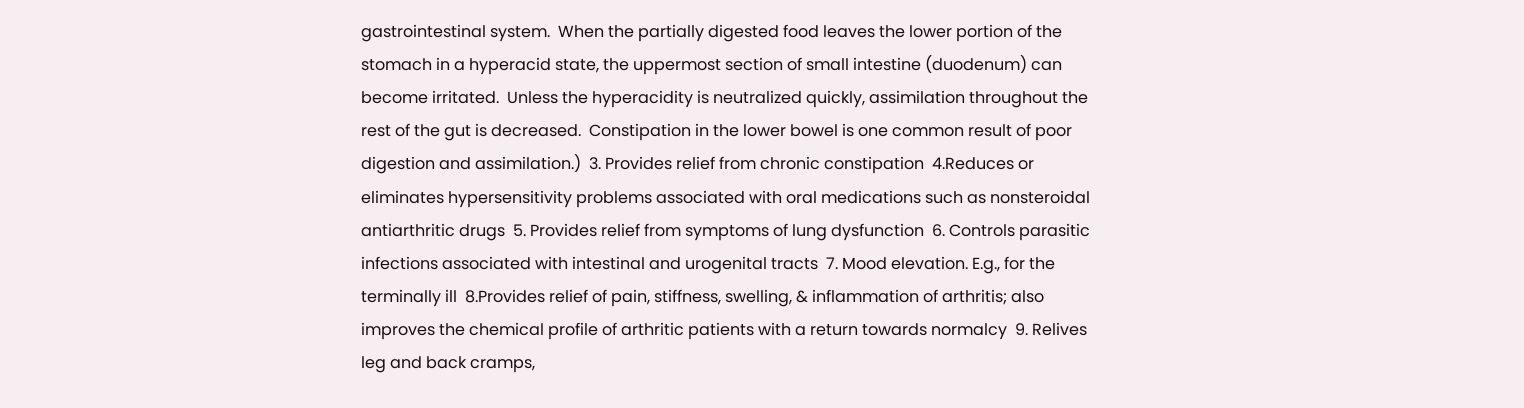gastrointestinal system.  When the partially digested food leaves the lower portion of the stomach in a hyperacid state, the uppermost section of small intestine (duodenum) can become irritated.  Unless the hyperacidity is neutralized quickly, assimilation throughout the rest of the gut is decreased.  Constipation in the lower bowel is one common result of poor digestion and assimilation.)  3. Provides relief from chronic constipation  4.Reduces or eliminates hypersensitivity problems associated with oral medications such as nonsteroidal antiarthritic drugs  5. Provides relief from symptoms of lung dysfunction  6. Controls parasitic infections associated with intestinal and urogenital tracts  7. Mood elevation. E.g., for the terminally ill  8.Provides relief of pain, stiffness, swelling, & inflammation of arthritis; also improves the chemical profile of arthritic patients with a return towards normalcy  9. Relives
leg and back cramps,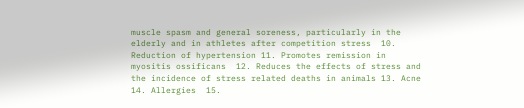muscle spasm and general soreness, particularly in the elderly and in athletes after competition stress  10. Reduction of hypertension 11. Promotes remission in myositis ossificans  12. Reduces the effects of stress and the incidence of stress related deaths in animals 13. Acne   14. Allergies  15.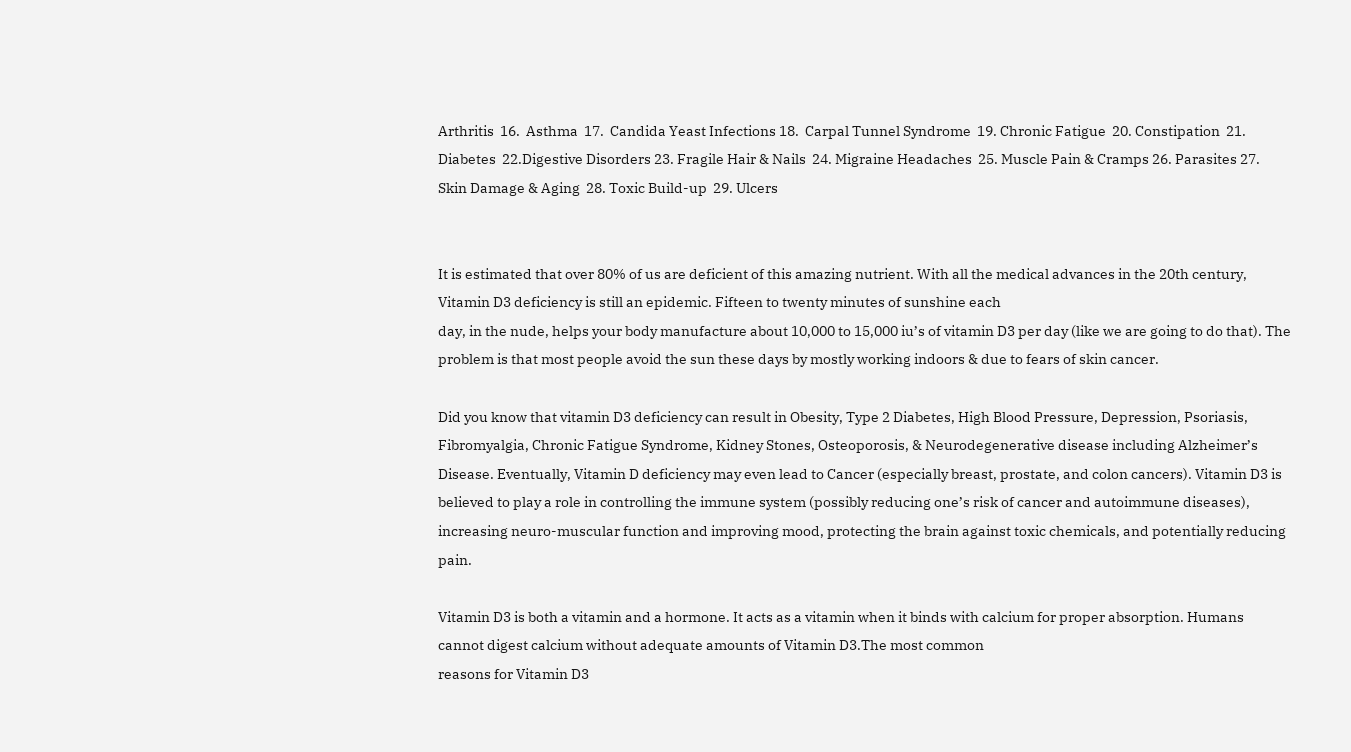Arthritis  16.  Asthma  17.  Candida Yeast Infections 18.  Carpal Tunnel Syndrome  19. Chronic Fatigue  20. Constipation  21. Diabetes  22.Digestive Disorders 23. Fragile Hair & Nails  24. Migraine Headaches  25. Muscle Pain & Cramps 26. Parasites 27. Skin Damage & Aging  28. Toxic Build-up  29. Ulcers


It is estimated that over 80% of us are deficient of this amazing nutrient. With all the medical advances in the 20th century, Vitamin D3 deficiency is still an epidemic. Fifteen to twenty minutes of sunshine each
day, in the nude, helps your body manufacture about 10,000 to 15,000 iu’s of vitamin D3 per day (like we are going to do that). The problem is that most people avoid the sun these days by mostly working indoors & due to fears of skin cancer.

Did you know that vitamin D3 deficiency can result in Obesity, Type 2 Diabetes, High Blood Pressure, Depression, Psoriasis, Fibromyalgia, Chronic Fatigue Syndrome, Kidney Stones, Osteoporosis, & Neurodegenerative disease including Alzheimer’s Disease. Eventually, Vitamin D deficiency may even lead to Cancer (especially breast, prostate, and colon cancers). Vitamin D3 is believed to play a role in controlling the immune system (possibly reducing one’s risk of cancer and autoimmune diseases), increasing neuro-muscular function and improving mood, protecting the brain against toxic chemicals, and potentially reducing pain.

Vitamin D3 is both a vitamin and a hormone. It acts as a vitamin when it binds with calcium for proper absorption. Humans cannot digest calcium without adequate amounts of Vitamin D3.The most common
reasons for Vitamin D3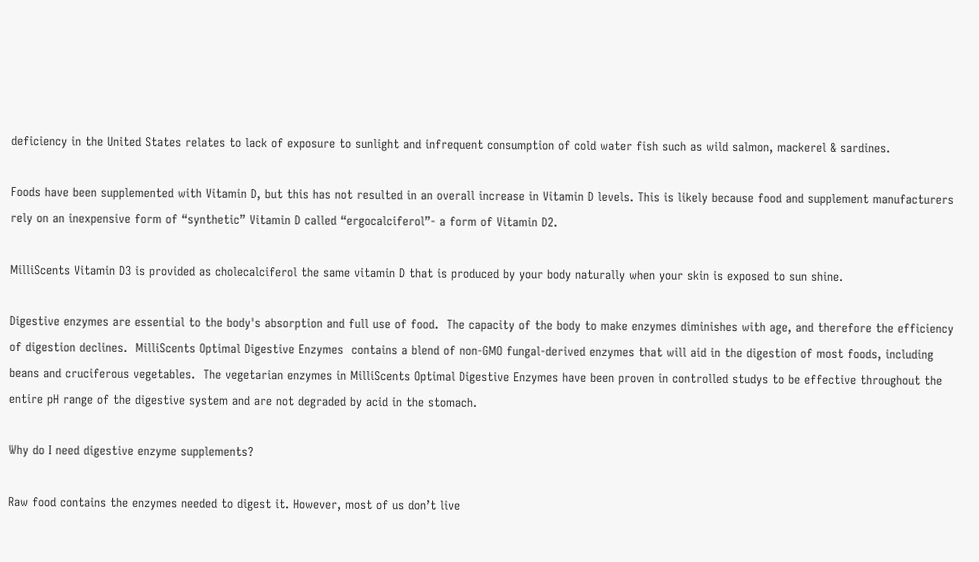deficiency in the United States relates to lack of exposure to sunlight and infrequent consumption of cold water fish such as wild salmon, mackerel & sardines.

Foods have been supplemented with Vitamin D, but this has not resulted in an overall increase in Vitamin D levels. This is likely because food and supplement manufacturers rely on an inexpensive form of “synthetic” Vitamin D called “ergocalciferol”- a form of Vitamin D2.

MilliScents Vitamin D3 is provided as cholecalciferol the same vitamin D that is produced by your body naturally when your skin is exposed to sun shine.

Digestive enzymes are essential to the body's absorption and full use of food.  The capacity of the body to make enzymes diminishes with age, and therefore the efficiency of digestion declines.  MilliScents Optimal Digestive Enzymes  contains a blend of non-GMO fungal-derived enzymes that will aid in the digestion of most foods, including beans and cruciferous vegetables.  The vegetarian enzymes in MilliScents Optimal Digestive Enzymes have been proven in controlled studys to be effective throughout the entire pH range of the digestive system and are not degraded by acid in the stomach.

Why do I need digestive enzyme supplements?

Raw food contains the enzymes needed to digest it. However, most of us don’t live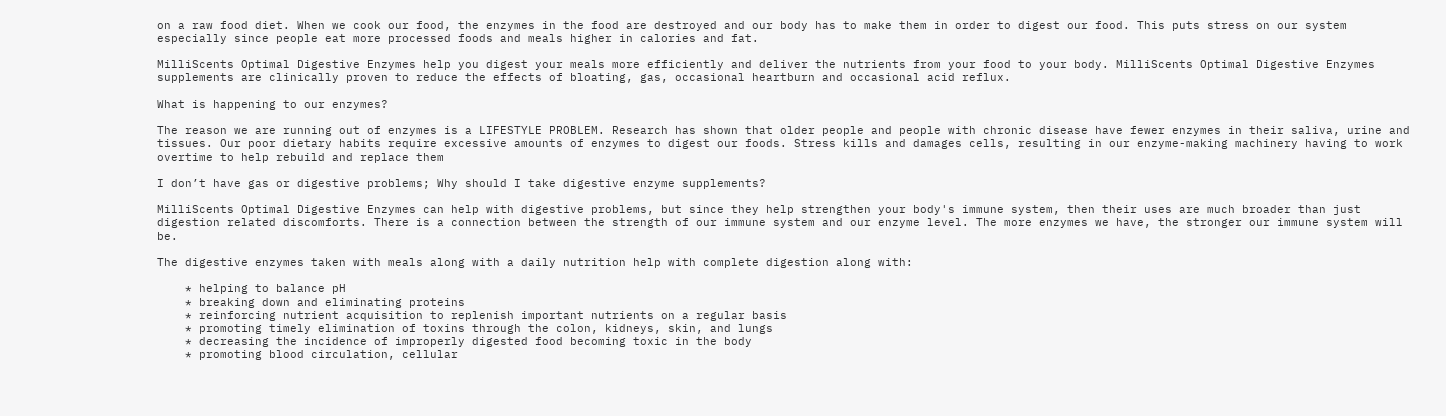on a raw food diet. When we cook our food, the enzymes in the food are destroyed and our body has to make them in order to digest our food. This puts stress on our system especially since people eat more processed foods and meals higher in calories and fat.

MilliScents Optimal Digestive Enzymes help you digest your meals more efficiently and deliver the nutrients from your food to your body. MilliScents Optimal Digestive Enzymes supplements are clinically proven to reduce the effects of bloating, gas, occasional heartburn and occasional acid reflux.

What is happening to our enzymes?

The reason we are running out of enzymes is a LIFESTYLE PROBLEM. Research has shown that older people and people with chronic disease have fewer enzymes in their saliva, urine and tissues. Our poor dietary habits require excessive amounts of enzymes to digest our foods. Stress kills and damages cells, resulting in our enzyme-making machinery having to work overtime to help rebuild and replace them

I don’t have gas or digestive problems; Why should I take digestive enzyme supplements?

MilliScents Optimal Digestive Enzymes can help with digestive problems, but since they help strengthen your body's immune system, then their uses are much broader than just digestion related discomforts. There is a connection between the strength of our immune system and our enzyme level. The more enzymes we have, the stronger our immune system will be.

The digestive enzymes taken with meals along with a daily nutrition help with complete digestion along with:

    * helping to balance pH
    * breaking down and eliminating proteins
    * reinforcing nutrient acquisition to replenish important nutrients on a regular basis
    * promoting timely elimination of toxins through the colon, kidneys, skin, and lungs
    * decreasing the incidence of improperly digested food becoming toxic in the body
    * promoting blood circulation, cellular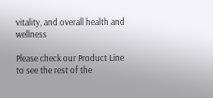vitality, and overall health and wellness

Please check our Product Line to see the rest of the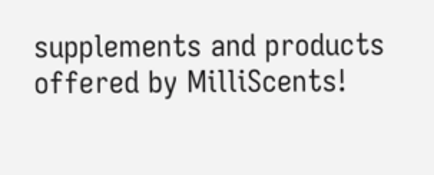supplements and products offered by MilliScents!